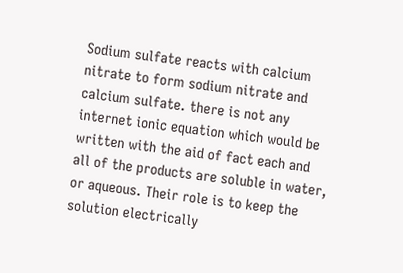Sodium sulfate reacts with calcium nitrate to form sodium nitrate and calcium sulfate. there is not any internet ionic equation which would be written with the aid of fact each and all of the products are soluble in water, or aqueous. Their role is to keep the solution electrically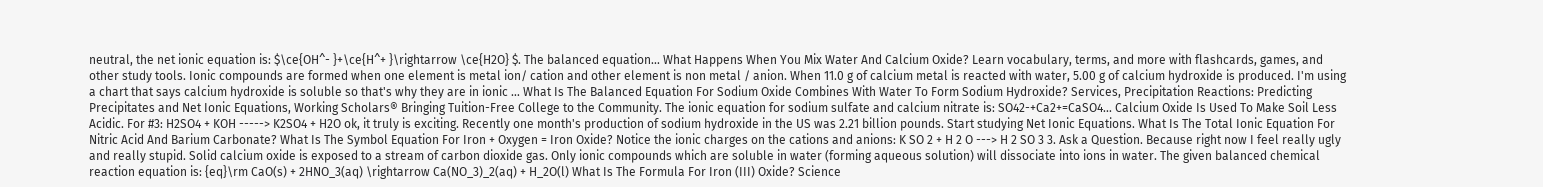neutral, the net ionic equation is: $\ce{OH^- }+\ce{H^+ }\rightarrow \ce{H2O} $. The balanced equation... What Happens When You Mix Water And Calcium Oxide? Learn vocabulary, terms, and more with flashcards, games, and other study tools. Ionic compounds are formed when one element is metal ion/ cation and other element is non metal / anion. When 11.0 g of calcium metal is reacted with water, 5.00 g of calcium hydroxide is produced. I'm using a chart that says calcium hydroxide is soluble so that's why they are in ionic … What Is The Balanced Equation For Sodium Oxide Combines With Water To Form Sodium Hydroxide? Services, Precipitation Reactions: Predicting Precipitates and Net Ionic Equations, Working Scholars® Bringing Tuition-Free College to the Community. The ionic equation for sodium sulfate and calcium nitrate is: SO42-+Ca2+=CaSO4... Calcium Oxide Is Used To Make Soil Less Acidic. For #3: H2SO4 + KOH -----> K2SO4 + H2O ok, it truly is exciting. Recently one month's production of sodium hydroxide in the US was 2.21 billion pounds. Start studying Net Ionic Equations. What Is The Total Ionic Equation For Nitric Acid And Barium Carbonate? What Is The Symbol Equation For Iron + Oxygen = Iron Oxide? Notice the ionic charges on the cations and anions: K SO 2 + H 2 O ---> H 2 SO 3 3. Ask a Question. Because right now I feel really ugly and really stupid. Solid calcium oxide is exposed to a stream of carbon dioxide gas. Only ionic compounds which are soluble in water (forming aqueous solution) will dissociate into ions in water. The given balanced chemical reaction equation is: {eq}\rm CaO(s) + 2HNO_3(aq) \rightarrow Ca(NO_3)_2(aq) + H_2O(l) What Is The Formula For Iron (III) Oxide? Science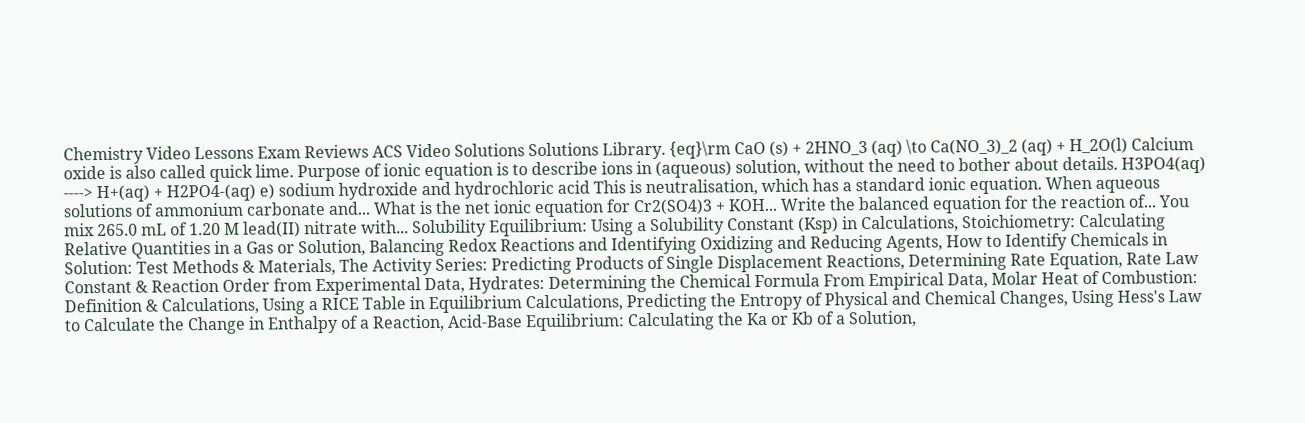Chemistry Video Lessons Exam Reviews ACS Video Solutions Solutions Library. {eq}\rm CaO (s) + 2HNO_3 (aq) \to Ca(NO_3)_2 (aq) + H_2O(l) Calcium oxide is also called quick lime. Purpose of ionic equation is to describe ions in (aqueous) solution, without the need to bother about details. H3PO4(aq) ----> H+(aq) + H2PO4-(aq) e) sodium hydroxide and hydrochloric acid This is neutralisation, which has a standard ionic equation. When aqueous solutions of ammonium carbonate and... What is the net ionic equation for Cr2(SO4)3 + KOH... Write the balanced equation for the reaction of... You mix 265.0 mL of 1.20 M lead(II) nitrate with... Solubility Equilibrium: Using a Solubility Constant (Ksp) in Calculations, Stoichiometry: Calculating Relative Quantities in a Gas or Solution, Balancing Redox Reactions and Identifying Oxidizing and Reducing Agents, How to Identify Chemicals in Solution: Test Methods & Materials, The Activity Series: Predicting Products of Single Displacement Reactions, Determining Rate Equation, Rate Law Constant & Reaction Order from Experimental Data, Hydrates: Determining the Chemical Formula From Empirical Data, Molar Heat of Combustion: Definition & Calculations, Using a RICE Table in Equilibrium Calculations, Predicting the Entropy of Physical and Chemical Changes, Using Hess's Law to Calculate the Change in Enthalpy of a Reaction, Acid-Base Equilibrium: Calculating the Ka or Kb of a Solution,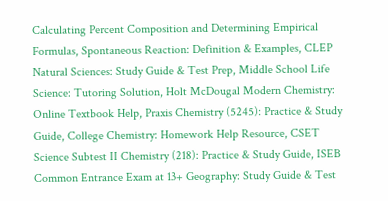Calculating Percent Composition and Determining Empirical Formulas, Spontaneous Reaction: Definition & Examples, CLEP Natural Sciences: Study Guide & Test Prep, Middle School Life Science: Tutoring Solution, Holt McDougal Modern Chemistry: Online Textbook Help, Praxis Chemistry (5245): Practice & Study Guide, College Chemistry: Homework Help Resource, CSET Science Subtest II Chemistry (218): Practice & Study Guide, ISEB Common Entrance Exam at 13+ Geography: Study Guide & Test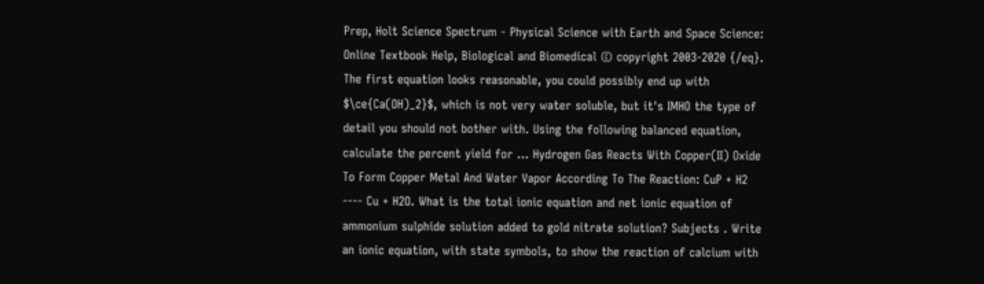Prep, Holt Science Spectrum - Physical Science with Earth and Space Science: Online Textbook Help, Biological and Biomedical © copyright 2003-2020 {/eq}. The first equation looks reasonable, you could possibly end up with $\ce{Ca(OH)_2}$, which is not very water soluble, but it's IMHO the type of detail you should not bother with. Using the following balanced equation, calculate the percent yield for … Hydrogen Gas Reacts With Copper(II) Oxide To Form Copper Metal And Water Vapor According To The Reaction: CuP + H2 ---- Cu + H2O. What is the total ionic equation and net ionic equation of ammonium sulphide solution added to gold nitrate solution? Subjects . Write an ionic equation, with state symbols, to show the reaction of calcium with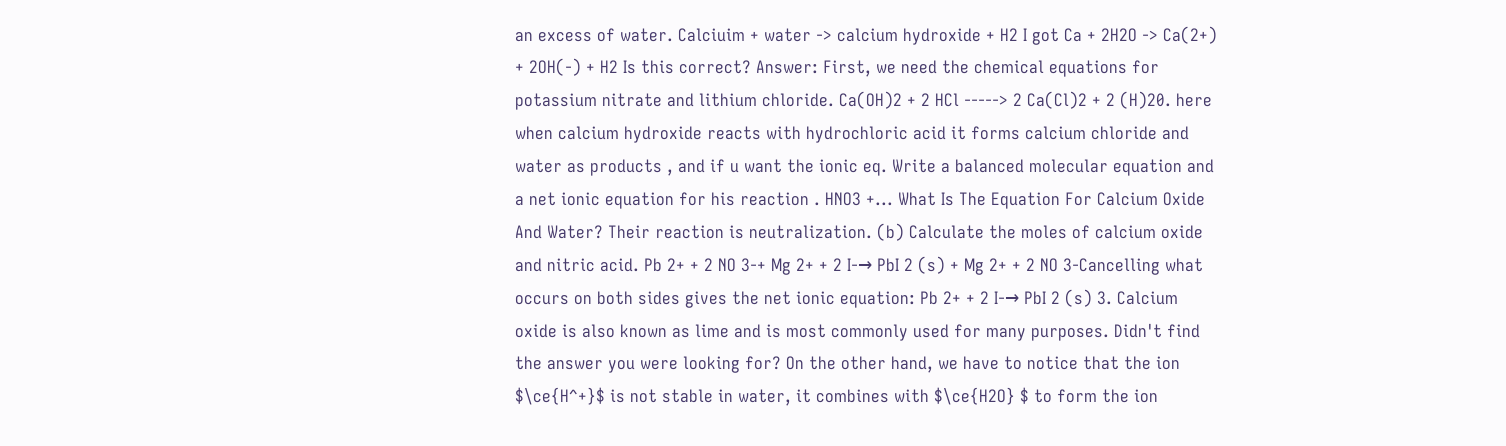an excess of water. Calciuim + water -> calcium hydroxide + H2 I got Ca + 2H2O -> Ca(2+) + 2OH(-) + H2 Is this correct? Answer: First, we need the chemical equations for potassium nitrate and lithium chloride. Ca(OH)2 + 2 HCl -----> 2 Ca(Cl)2 + 2 (H)20. here when calcium hydroxide reacts with hydrochloric acid it forms calcium chloride and water as products , and if u want the ionic eq. Write a balanced molecular equation and a net ionic equation for his reaction . HNO3 +... What Is The Equation For Calcium Oxide And Water? Their reaction is neutralization. (b) Calculate the moles of calcium oxide and nitric acid. Pb 2+ + 2 NO 3-+ Mg 2+ + 2 I-→ PbI 2 (s) + Mg 2+ + 2 NO 3-Cancelling what occurs on both sides gives the net ionic equation: Pb 2+ + 2 I-→ PbI 2 (s) 3. Calcium oxide is also known as lime and is most commonly used for many purposes. Didn't find the answer you were looking for? On the other hand, we have to notice that the ion $\ce{H^+}$ is not stable in water, it combines with $\ce{H2O} $ to form the ion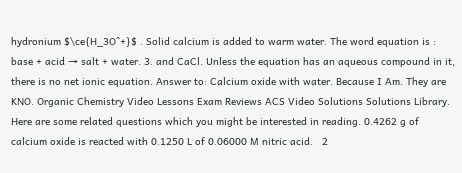hydronium $\ce{H_3O^+}$ . Solid calcium is added to warm water. The word equation is : base + acid → salt + water. 3. and CaCl. Unless the equation has an aqueous compound in it, there is no net ionic equation. Answer to: Calcium oxide with water. Because I Am. They are KNO. Organic Chemistry Video Lessons Exam Reviews ACS Video Solutions Solutions Library. Here are some related questions which you might be interested in reading. 0.4262 g of calcium oxide is reacted with 0.1250 L of 0.06000 M nitric acid.   2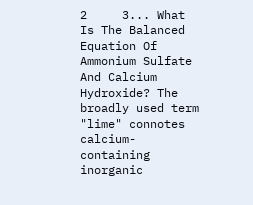2     3... What Is The Balanced Equation Of Ammonium Sulfate And Calcium Hydroxide? The broadly used term "lime" connotes calcium-containing inorganic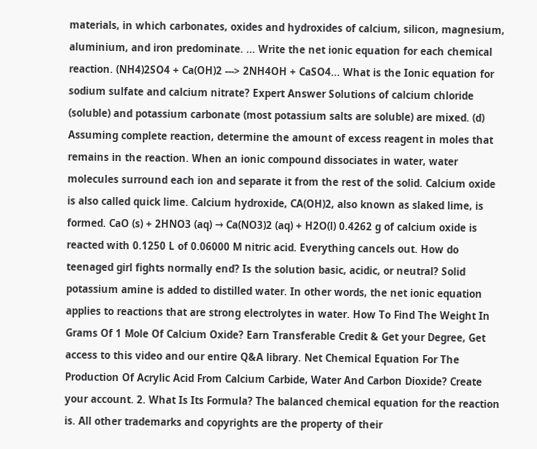materials, in which carbonates, oxides and hydroxides of calcium, silicon, magnesium, aluminium, and iron predominate. ... Write the net ionic equation for each chemical reaction. (NH4)2SO4 + Ca(OH)2 ---> 2NH4OH + CaSO4... What is the Ionic equation for sodium sulfate and calcium nitrate? Expert Answer Solutions of calcium chloride (soluble) and potassium carbonate (most potassium salts are soluble) are mixed. (d) Assuming complete reaction, determine the amount of excess reagent in moles that remains in the reaction. When an ionic compound dissociates in water, water molecules surround each ion and separate it from the rest of the solid. Calcium oxide is also called quick lime. Calcium hydroxide, CA(OH)2, also known as slaked lime, is formed. CaO (s) + 2HNO3 (aq) → Ca(NO3)2 (aq) + H2O(l) 0.4262 g of calcium oxide is reacted with 0.1250 L of 0.06000 M nitric acid. Everything cancels out. How do teenaged girl fights normally end? Is the solution basic, acidic, or neutral? Solid potassium amine is added to distilled water. In other words, the net ionic equation applies to reactions that are strong electrolytes in water. How To Find The Weight In Grams Of 1 Mole Of Calcium Oxide? Earn Transferable Credit & Get your Degree, Get access to this video and our entire Q&A library. Net Chemical Equation For The Production Of Acrylic Acid From Calcium Carbide, Water And Carbon Dioxide? Create your account. 2. What Is Its Formula? The balanced chemical equation for the reaction is. All other trademarks and copyrights are the property of their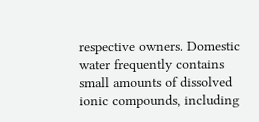respective owners. Domestic water frequently contains small amounts of dissolved ionic compounds, including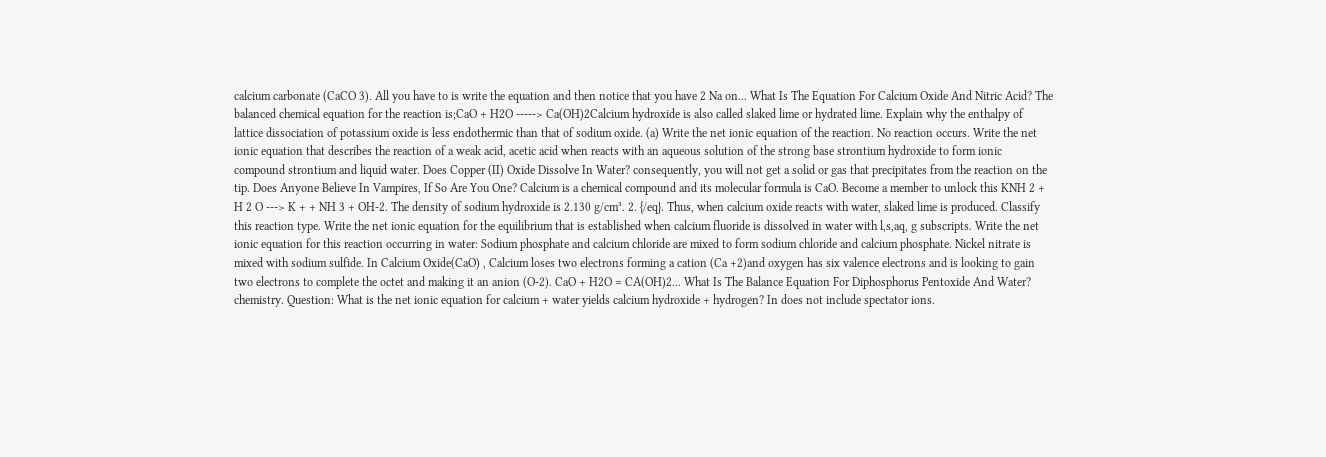calcium carbonate (CaCO 3). All you have to is write the equation and then notice that you have 2 Na on... What Is The Equation For Calcium Oxide And Nitric Acid? The balanced chemical equation for the reaction is;CaO + H2O -----> Ca(OH)2Calcium hydroxide is also called slaked lime or hydrated lime. Explain why the enthalpy of lattice dissociation of potassium oxide is less endothermic than that of sodium oxide. (a) Write the net ionic equation of the reaction. No reaction occurs. Write the net ionic equation that describes the reaction of a weak acid, acetic acid when reacts with an aqueous solution of the strong base strontium hydroxide to form ionic compound strontium and liquid water. Does Copper (II) Oxide Dissolve In Water? consequently, you will not get a solid or gas that precipitates from the reaction on the tip. Does Anyone Believe In Vampires, If So Are You One? Calcium is a chemical compound and its molecular formula is CaO. Become a member to unlock this KNH 2 + H 2 O ---> K + + NH 3 + OH-2. The density of sodium hydroxide is 2.130 g/cm³. 2. {/eq}. Thus, when calcium oxide reacts with water, slaked lime is produced. Classify this reaction type. Write the net ionic equation for the equilibrium that is established when calcium fluoride is dissolved in water with l,s,aq, g subscripts. Write the net ionic equation for this reaction occurring in water: Sodium phosphate and calcium chloride are mixed to form sodium chloride and calcium phosphate. Nickel nitrate is mixed with sodium sulfide. In Calcium Oxide(CaO) , Calcium loses two electrons forming a cation (Ca +2)and oxygen has six valence electrons and is looking to gain two electrons to complete the octet and making it an anion (O-2). CaO + H2O = CA(OH)2... What Is The Balance Equation For Diphosphorus Pentoxide And Water? chemistry. Question: What is the net ionic equation for calcium + water yields calcium hydroxide + hydrogen? In does not include spectator ions.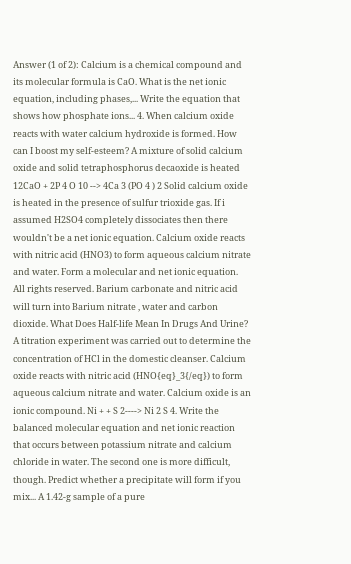Answer (1 of 2): Calcium is a chemical compound and its molecular formula is CaO. What is the net ionic equation, including phases,... Write the equation that shows how phosphate ions... 4. When calcium oxide reacts with water calcium hydroxide is formed. How can I boost my self-esteem? A mixture of solid calcium oxide and solid tetraphosphorus decaoxide is heated 12CaO + 2P 4 O 10 --> 4Ca 3 (PO 4 ) 2 Solid calcium oxide is heated in the presence of sulfur trioxide gas. If i assumed H2SO4 completely dissociates then there wouldn't be a net ionic equation. Calcium oxide reacts with nitric acid (HNO3) to form aqueous calcium nitrate and water. Form a molecular and net ionic equation. All rights reserved. Barium carbonate and nitric acid will turn into Barium nitrate , water and carbon dioxide. What Does Half-life Mean In Drugs And Urine? A titration experiment was carried out to determine the concentration of HCl in the domestic cleanser. Calcium oxide reacts with nitric acid (HNO{eq}_3{/eq}) to form aqueous calcium nitrate and water. Calcium oxide is an ionic compound. Ni + + S 2----> Ni 2 S 4. Write the balanced molecular equation and net ionic reaction that occurs between potassium nitrate and calcium chloride in water. The second one is more difficult, though. Predict whether a precipitate will form if you mix... A 1.42-g sample of a pure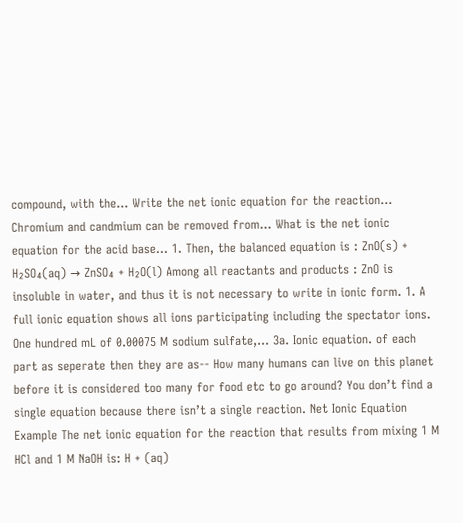compound, with the... Write the net ionic equation for the reaction... Chromium and candmium can be removed from... What is the net ionic equation for the acid base... 1. Then, the balanced equation is : ZnO(s) + H₂SO₄(aq) → ZnSO₄ + H₂O(l) Among all reactants and products : ZnO is insoluble in water, and thus it is not necessary to write in ionic form. 1. A full ionic equation shows all ions participating including the spectator ions. One hundred mL of 0.00075 M sodium sulfate,... 3a. Ionic equation. of each part as seperate then they are as-- How many humans can live on this planet before it is considered too many for food etc to go around? You don’t find a single equation because there isn’t a single reaction. Net Ionic Equation Example The net ionic equation for the reaction that results from mixing 1 M HCl and 1 M NaOH is: H + (aq)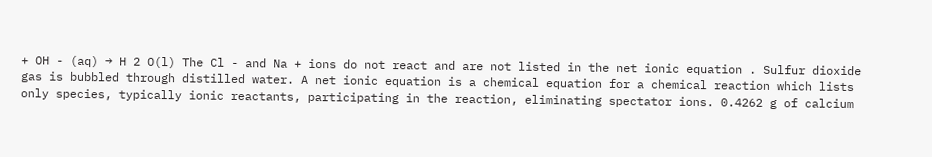+ OH - (aq) → H 2 O(l) The Cl - and Na + ions do not react and are not listed in the net ionic equation . Sulfur dioxide gas is bubbled through distilled water. A net ionic equation is a chemical equation for a chemical reaction which lists only species, typically ionic reactants, participating in the reaction, eliminating spectator ions. 0.4262 g of calcium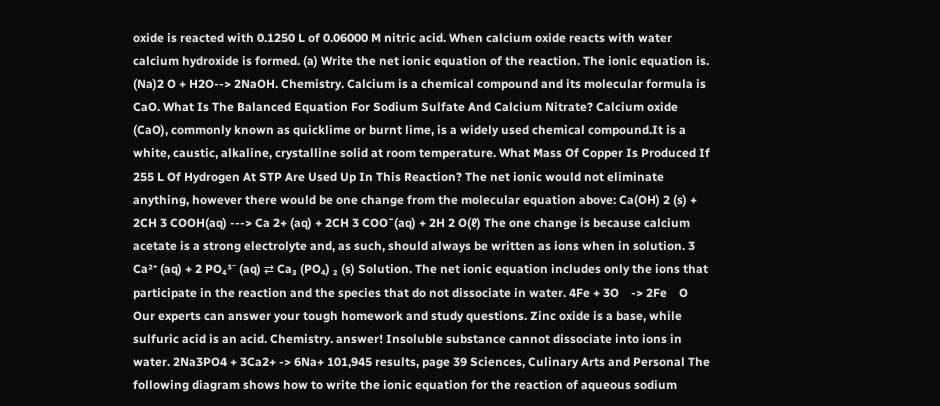oxide is reacted with 0.1250 L of 0.06000 M nitric acid. When calcium oxide reacts with water calcium hydroxide is formed. (a) Write the net ionic equation of the reaction. The ionic equation is. (Na)2 O + H2O--> 2NaOH. Chemistry. Calcium is a chemical compound and its molecular formula is CaO. What Is The Balanced Equation For Sodium Sulfate And Calcium Nitrate? Calcium oxide (CaO), commonly known as quicklime or burnt lime, is a widely used chemical compound.It is a white, caustic, alkaline, crystalline solid at room temperature. What Mass Of Copper Is Produced If 255 L Of Hydrogen At STP Are Used Up In This Reaction? The net ionic would not eliminate anything, however there would be one change from the molecular equation above: Ca(OH) 2 (s) + 2CH 3 COOH(aq) ---> Ca 2+ (aq) + 2CH 3 COO¯(aq) + 2H 2 O(ℓ) The one change is because calcium acetate is a strong electrolyte and, as such, should always be written as ions when in solution. 3 Ca²⁺ (aq) + 2 PO₄³⁻ (aq) ⇄ Ca₃ (PO₄) ₂ (s) Solution. The net ionic equation includes only the ions that participate in the reaction and the species that do not dissociate in water. 4Fe + 3O    -> 2Fe    O Our experts can answer your tough homework and study questions. Zinc oxide is a base, while sulfuric acid is an acid. Chemistry. answer! Insoluble substance cannot dissociate into ions in water. 2Na3PO4 + 3Ca2+ -> 6Na+ 101,945 results, page 39 Sciences, Culinary Arts and Personal The following diagram shows how to write the ionic equation for the reaction of aqueous sodium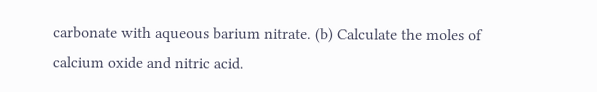carbonate with aqueous barium nitrate. (b) Calculate the moles of calcium oxide and nitric acid.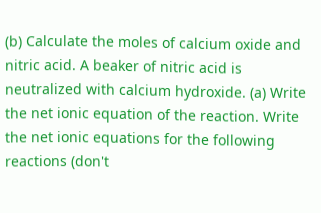(b) Calculate the moles of calcium oxide and nitric acid. A beaker of nitric acid is neutralized with calcium hydroxide. (a) Write the net ionic equation of the reaction. Write the net ionic equations for the following reactions (don't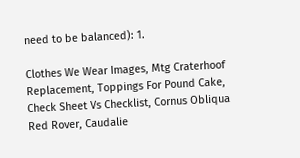need to be balanced): 1.

Clothes We Wear Images, Mtg Craterhoof Replacement, Toppings For Pound Cake, Check Sheet Vs Checklist, Cornus Obliqua Red Rover, Caudalie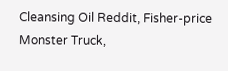Cleansing Oil Reddit, Fisher-price Monster Truck,